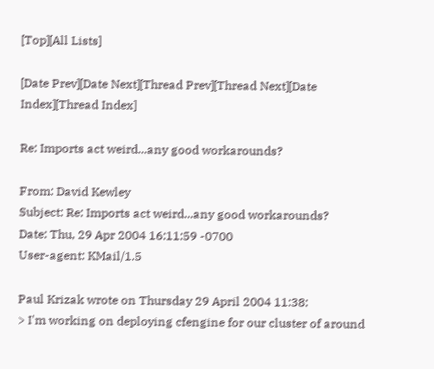[Top][All Lists]

[Date Prev][Date Next][Thread Prev][Thread Next][Date Index][Thread Index]

Re: Imports act weird...any good workarounds?

From: David Kewley
Subject: Re: Imports act weird...any good workarounds?
Date: Thu, 29 Apr 2004 16:11:59 -0700
User-agent: KMail/1.5

Paul Krizak wrote on Thursday 29 April 2004 11:38:
> I'm working on deploying cfengine for our cluster of around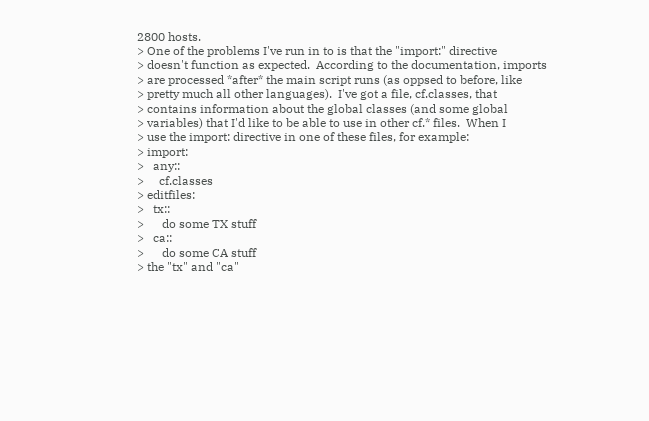2800 hosts.
> One of the problems I've run in to is that the "import:" directive
> doesn't function as expected.  According to the documentation, imports
> are processed *after* the main script runs (as oppsed to before, like
> pretty much all other languages).  I've got a file, cf.classes, that
> contains information about the global classes (and some global
> variables) that I'd like to be able to use in other cf.* files.  When I
> use the import: directive in one of these files, for example:
> import:
>   any::
>     cf.classes
> editfiles:
>   tx::
>      do some TX stuff
>   ca::
>      do some CA stuff
> the "tx" and "ca"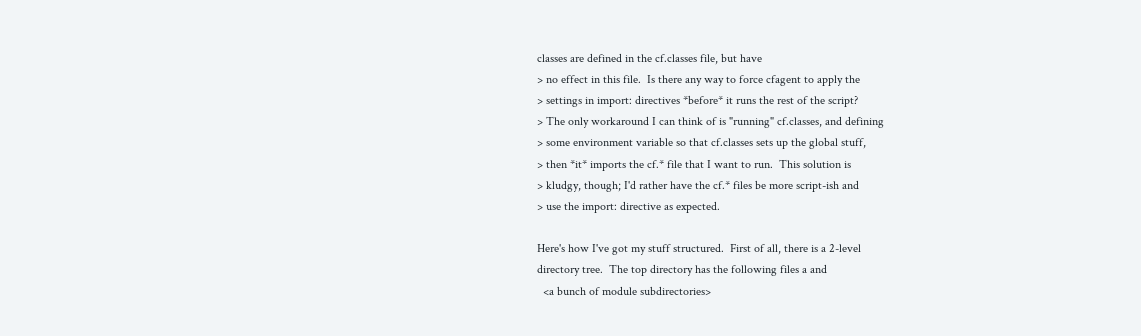classes are defined in the cf.classes file, but have
> no effect in this file.  Is there any way to force cfagent to apply the
> settings in import: directives *before* it runs the rest of the script?
> The only workaround I can think of is "running" cf.classes, and defining
> some environment variable so that cf.classes sets up the global stuff,
> then *it* imports the cf.* file that I want to run.  This solution is
> kludgy, though; I'd rather have the cf.* files be more script-ish and
> use the import: directive as expected.

Here's how I've got my stuff structured.  First of all, there is a 2-level
directory tree.  The top directory has the following files a and
  <a bunch of module subdirectories>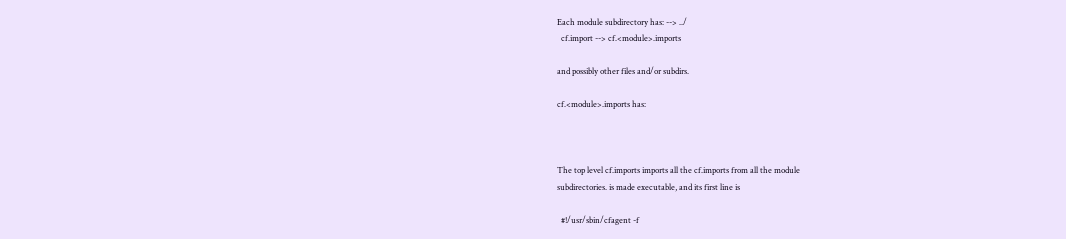Each module subdirectory has: --> ../
  cf.import --> cf.<module>.imports

and possibly other files and/or subdirs.

cf.<module>.imports has:



The top level cf.imports imports all the cf.imports from all the module
subdirectories. is made executable, and its first line is

  #!/usr/sbin/cfagent -f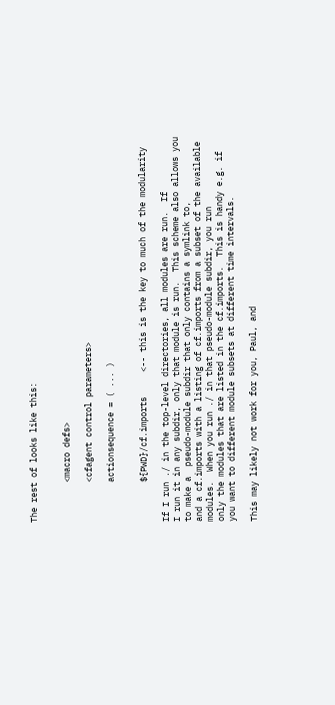The rest of looks like this:


        <macro defs>

        <cfagent control parameters>

        actionsequence = ( ... )


        ${PWD}/cf.imports     <-- this is the key to much of the modularity

If I run ./ in the top-level directories, all modules are run.  If
I run it in any subdir, only that module is run.  This scheme also allows you
to make a  pseudo-module subdir that only contains a symlink to,
and a cf.imports with a listing of cf.imports from a subset of the available
modules.  When you run ./ in that pseudo-module subdir, you run
only the modules that are listed in the cf.imports.  This is handy e.g. if
you want to different module subsets at different time intervals.

This may likely not work for you, Paul, and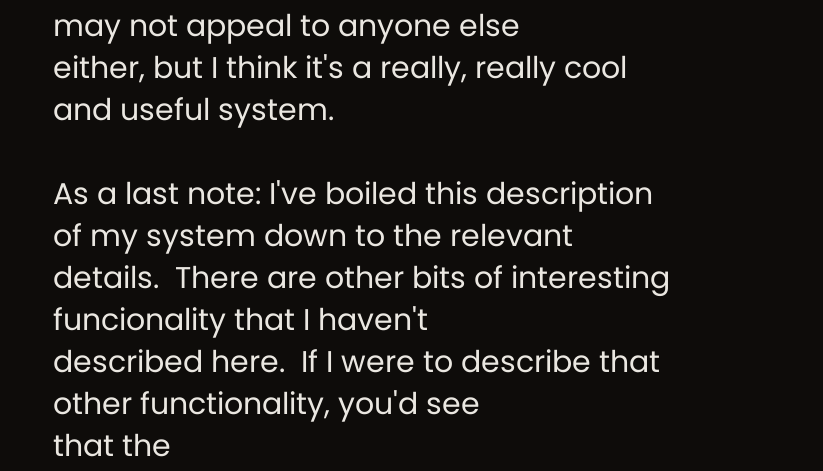may not appeal to anyone else
either, but I think it's a really, really cool and useful system.

As a last note: I've boiled this description of my system down to the relevant
details.  There are other bits of interesting funcionality that I haven't
described here.  If I were to describe that other functionality, you'd see
that the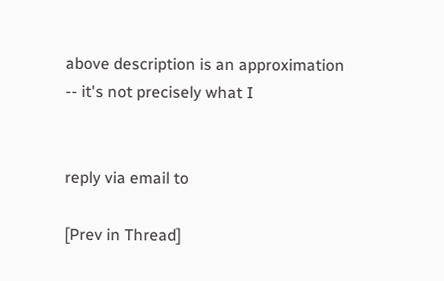above description is an approximation -- it's not precisely what I


reply via email to

[Prev in Thread]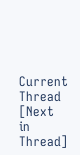Current Thread [Next in Thread]